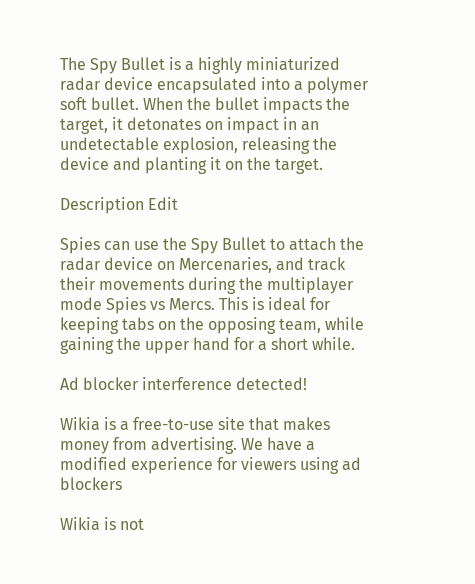The Spy Bullet is a highly miniaturized radar device encapsulated into a polymer soft bullet. When the bullet impacts the target, it detonates on impact in an undetectable explosion, releasing the device and planting it on the target.

Description Edit

Spies can use the Spy Bullet to attach the radar device on Mercenaries, and track their movements during the multiplayer mode Spies vs Mercs. This is ideal for keeping tabs on the opposing team, while gaining the upper hand for a short while.

Ad blocker interference detected!

Wikia is a free-to-use site that makes money from advertising. We have a modified experience for viewers using ad blockers

Wikia is not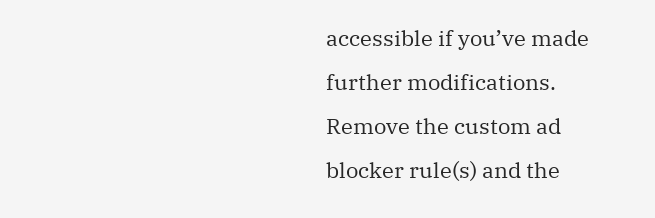accessible if you’ve made further modifications. Remove the custom ad blocker rule(s) and the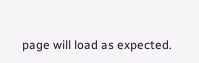page will load as expected.